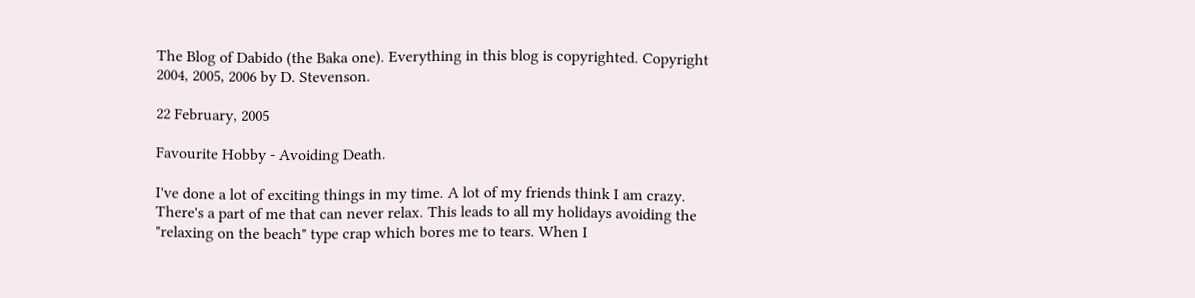The Blog of Dabido (the Baka one). Everything in this blog is copyrighted. Copyright 2004, 2005, 2006 by D. Stevenson.

22 February, 2005

Favourite Hobby - Avoiding Death.

I've done a lot of exciting things in my time. A lot of my friends think I am crazy. There's a part of me that can never relax. This leads to all my holidays avoiding the "relaxing on the beach" type crap which bores me to tears. When I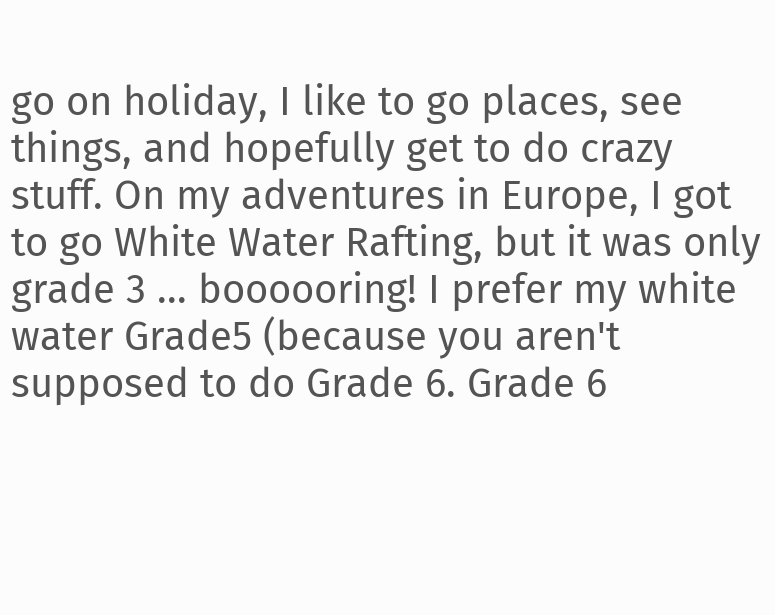go on holiday, I like to go places, see things, and hopefully get to do crazy stuff. On my adventures in Europe, I got to go White Water Rafting, but it was only grade 3 ... boooooring! I prefer my white water Grade5 (because you aren't supposed to do Grade 6. Grade 6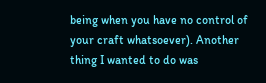being when you have no control of your craft whatsoever). Another thing I wanted to do was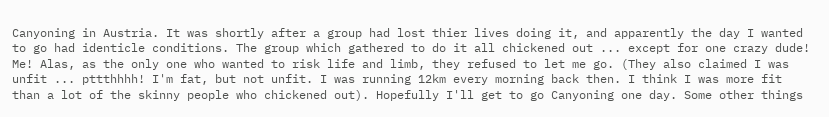Canyoning in Austria. It was shortly after a group had lost thier lives doing it, and apparently the day I wanted to go had identicle conditions. The group which gathered to do it all chickened out ... except for one crazy dude! Me! Alas, as the only one who wanted to risk life and limb, they refused to let me go. (They also claimed I was unfit ... pttthhhh! I'm fat, but not unfit. I was running 12km every morning back then. I think I was more fit than a lot of the skinny people who chickened out). Hopefully I'll get to go Canyoning one day. Some other things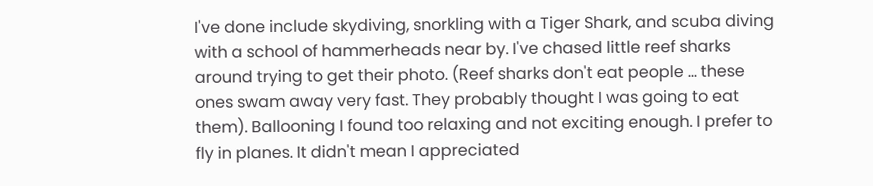I've done include skydiving, snorkling with a Tiger Shark, and scuba diving with a school of hammerheads near by. I've chased little reef sharks around trying to get their photo. (Reef sharks don't eat people ... these ones swam away very fast. They probably thought I was going to eat them). Ballooning I found too relaxing and not exciting enough. I prefer to fly in planes. It didn't mean I appreciated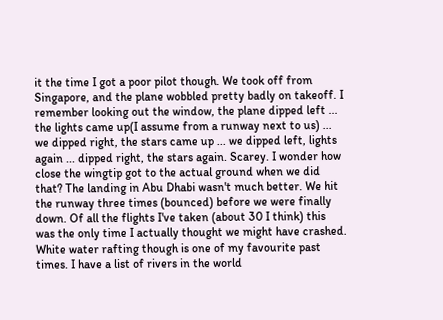it the time I got a poor pilot though. We took off from Singapore, and the plane wobbled pretty badly on takeoff. I remember looking out the window, the plane dipped left ... the lights came up(I assume from a runway next to us) ... we dipped right, the stars came up ... we dipped left, lights again ... dipped right, the stars again. Scarey. I wonder how close the wingtip got to the actual ground when we did that? The landing in Abu Dhabi wasn't much better. We hit the runway three times (bounced) before we were finally down. Of all the flights I've taken (about 30 I think) this was the only time I actually thought we might have crashed. White water rafting though is one of my favourite past times. I have a list of rivers in the world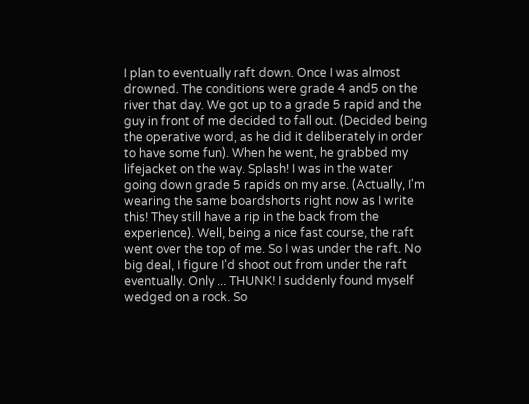I plan to eventually raft down. Once I was almost drowned. The conditions were grade 4 and5 on the river that day. We got up to a grade 5 rapid and the guy in front of me decided to fall out. (Decided being the operative word, as he did it deliberately in order to have some fun). When he went, he grabbed my lifejacket on the way. Splash! I was in the water going down grade 5 rapids on my arse. (Actually, I'm wearing the same boardshorts right now as I write this! They still have a rip in the back from the experience). Well, being a nice fast course, the raft went over the top of me. So I was under the raft. No big deal, I figure I'd shoot out from under the raft eventually. Only ... THUNK! I suddenly found myself wedged on a rock. So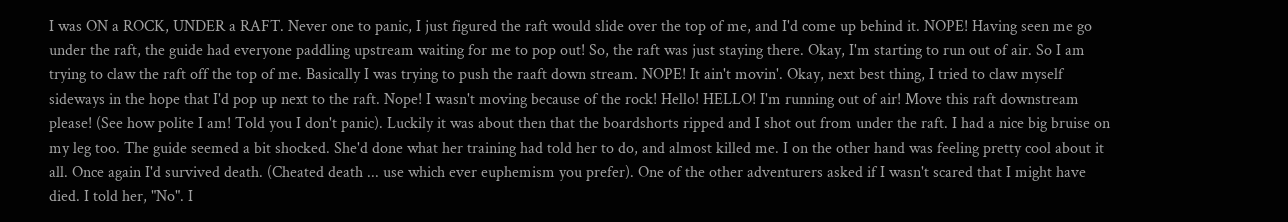I was ON a ROCK, UNDER a RAFT. Never one to panic, I just figured the raft would slide over the top of me, and I'd come up behind it. NOPE! Having seen me go under the raft, the guide had everyone paddling upstream waiting for me to pop out! So, the raft was just staying there. Okay, I'm starting to run out of air. So I am trying to claw the raft off the top of me. Basically I was trying to push the raaft down stream. NOPE! It ain't movin'. Okay, next best thing, I tried to claw myself sideways in the hope that I'd pop up next to the raft. Nope! I wasn't moving because of the rock! Hello! HELLO! I'm running out of air! Move this raft downstream please! (See how polite I am! Told you I don't panic). Luckily it was about then that the boardshorts ripped and I shot out from under the raft. I had a nice big bruise on my leg too. The guide seemed a bit shocked. She'd done what her training had told her to do, and almost killed me. I on the other hand was feeling pretty cool about it all. Once again I'd survived death. (Cheated death ... use which ever euphemism you prefer). One of the other adventurers asked if I wasn't scared that I might have died. I told her, "No". I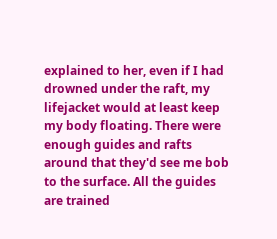explained to her, even if I had drowned under the raft, my lifejacket would at least keep my body floating. There were enough guides and rafts around that they'd see me bob to the surface. All the guides are trained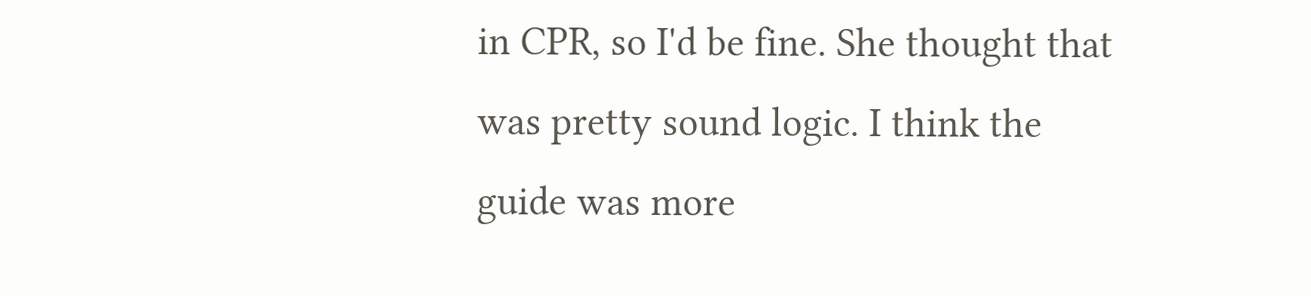in CPR, so I'd be fine. She thought that was pretty sound logic. I think the guide was more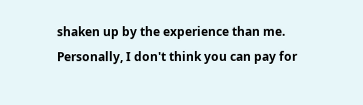shaken up by the experience than me. Personally, I don't think you can pay for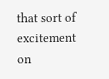that sort of excitement on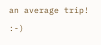an average trip! :-)